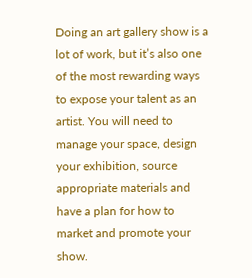Doing an art gallery show is a lot of work, but it’s also one of the most rewarding ways to expose your talent as an artist. You will need to manage your space, design your exhibition, source appropriate materials and have a plan for how to market and promote your show.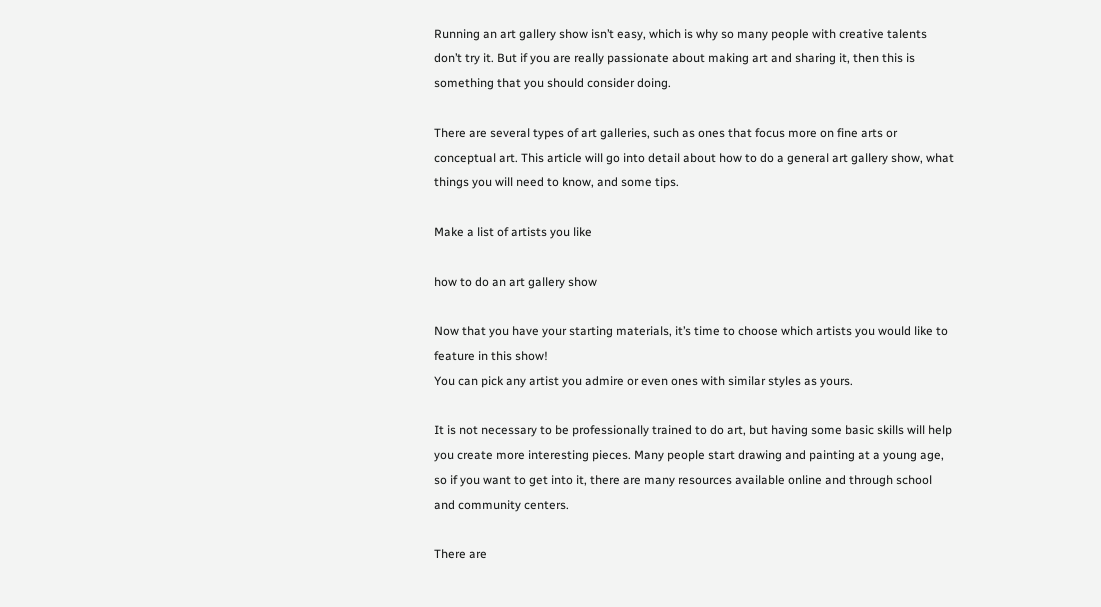Running an art gallery show isn’t easy, which is why so many people with creative talents don’t try it. But if you are really passionate about making art and sharing it, then this is something that you should consider doing.

There are several types of art galleries, such as ones that focus more on fine arts or conceptual art. This article will go into detail about how to do a general art gallery show, what things you will need to know, and some tips.

Make a list of artists you like

how to do an art gallery show

Now that you have your starting materials, it’s time to choose which artists you would like to feature in this show!
You can pick any artist you admire or even ones with similar styles as yours.

It is not necessary to be professionally trained to do art, but having some basic skills will help you create more interesting pieces. Many people start drawing and painting at a young age, so if you want to get into it, there are many resources available online and through school and community centers.

There are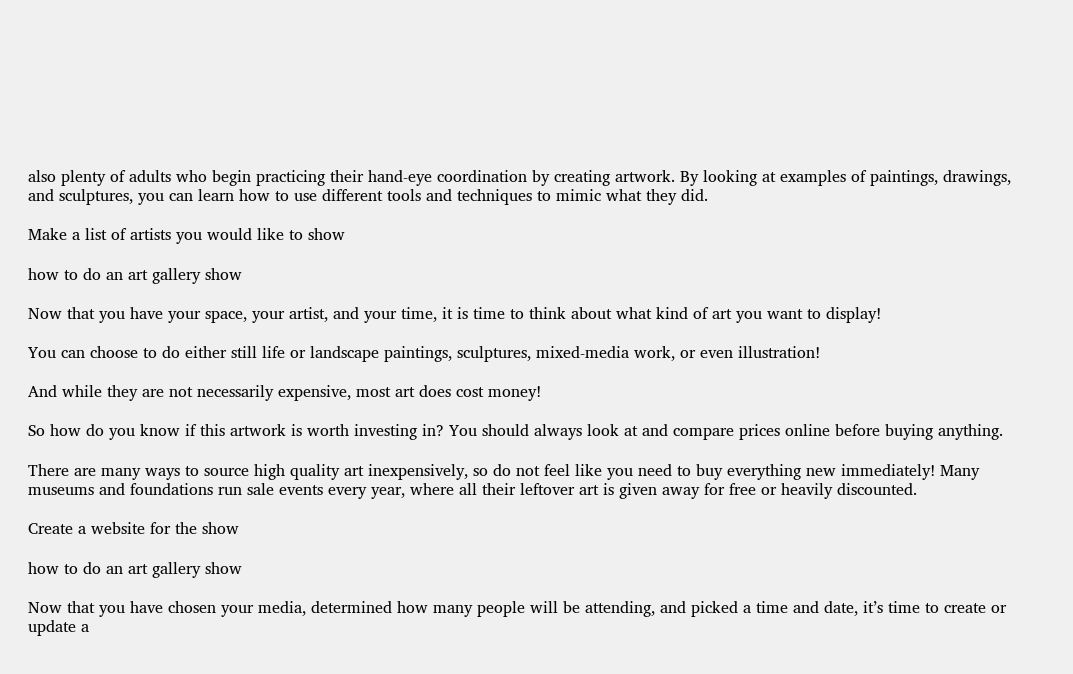also plenty of adults who begin practicing their hand-eye coordination by creating artwork. By looking at examples of paintings, drawings, and sculptures, you can learn how to use different tools and techniques to mimic what they did.

Make a list of artists you would like to show

how to do an art gallery show

Now that you have your space, your artist, and your time, it is time to think about what kind of art you want to display!

You can choose to do either still life or landscape paintings, sculptures, mixed-media work, or even illustration!

And while they are not necessarily expensive, most art does cost money!

So how do you know if this artwork is worth investing in? You should always look at and compare prices online before buying anything.

There are many ways to source high quality art inexpensively, so do not feel like you need to buy everything new immediately! Many museums and foundations run sale events every year, where all their leftover art is given away for free or heavily discounted.

Create a website for the show

how to do an art gallery show

Now that you have chosen your media, determined how many people will be attending, and picked a time and date, it’s time to create or update a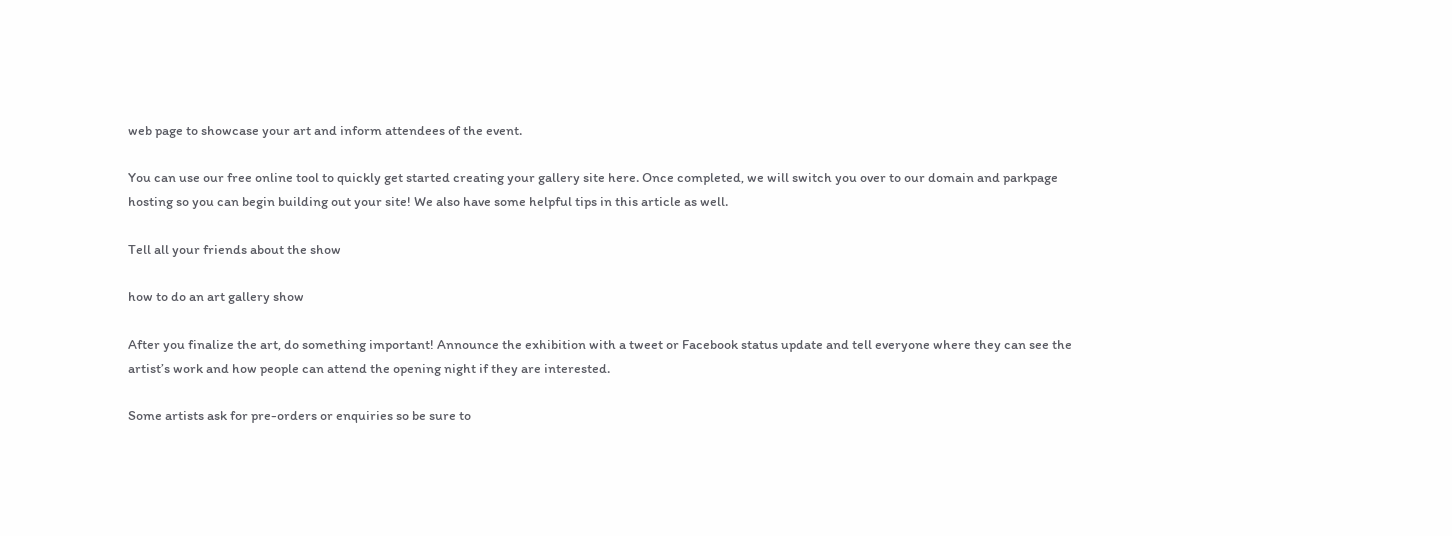web page to showcase your art and inform attendees of the event.

You can use our free online tool to quickly get started creating your gallery site here. Once completed, we will switch you over to our domain and parkpage hosting so you can begin building out your site! We also have some helpful tips in this article as well.

Tell all your friends about the show

how to do an art gallery show

After you finalize the art, do something important! Announce the exhibition with a tweet or Facebook status update and tell everyone where they can see the artist’s work and how people can attend the opening night if they are interested.

Some artists ask for pre-orders or enquiries so be sure to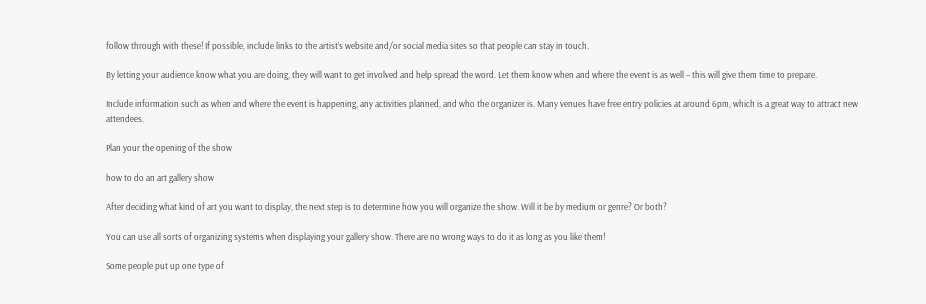follow through with these! If possible, include links to the artist’s website and/or social media sites so that people can stay in touch.

By letting your audience know what you are doing, they will want to get involved and help spread the word. Let them know when and where the event is as well – this will give them time to prepare.

Include information such as when and where the event is happening, any activities planned, and who the organizer is. Many venues have free entry policies at around 6pm, which is a great way to attract new attendees.

Plan your the opening of the show

how to do an art gallery show

After deciding what kind of art you want to display, the next step is to determine how you will organize the show. Will it be by medium or genre? Or both?

You can use all sorts of organizing systems when displaying your gallery show. There are no wrong ways to do it as long as you like them!

Some people put up one type of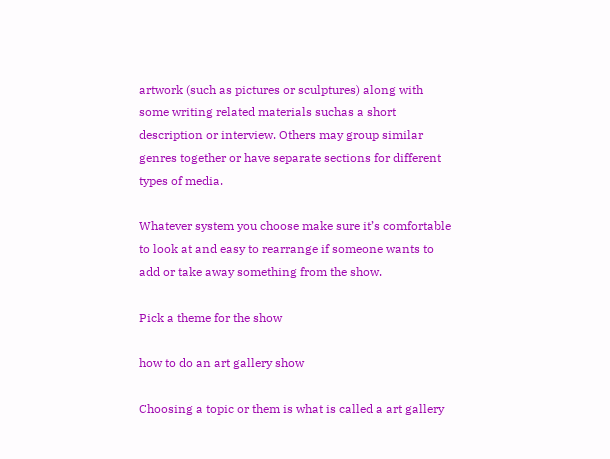artwork (such as pictures or sculptures) along with some writing related materials suchas a short description or interview. Others may group similar genres together or have separate sections for different types of media.

Whatever system you choose make sure it’s comfortable to look at and easy to rearrange if someone wants to add or take away something from the show.

Pick a theme for the show

how to do an art gallery show

Choosing a topic or them is what is called a art gallery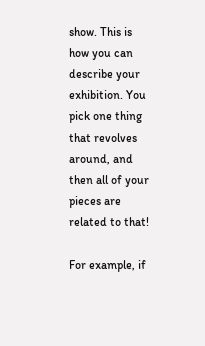show. This is how you can describe your exhibition. You pick one thing that revolves around, and then all of your pieces are related to that!

For example, if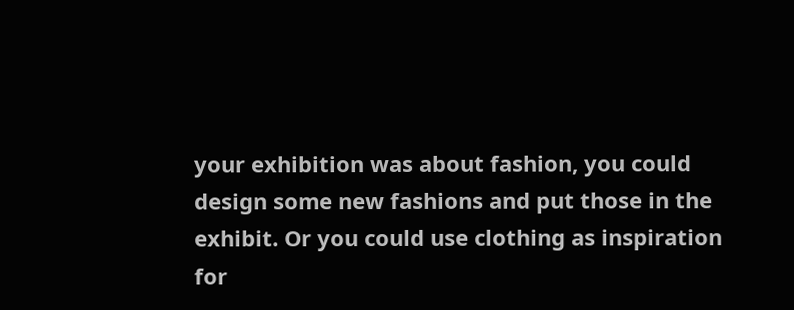your exhibition was about fashion, you could design some new fashions and put those in the exhibit. Or you could use clothing as inspiration for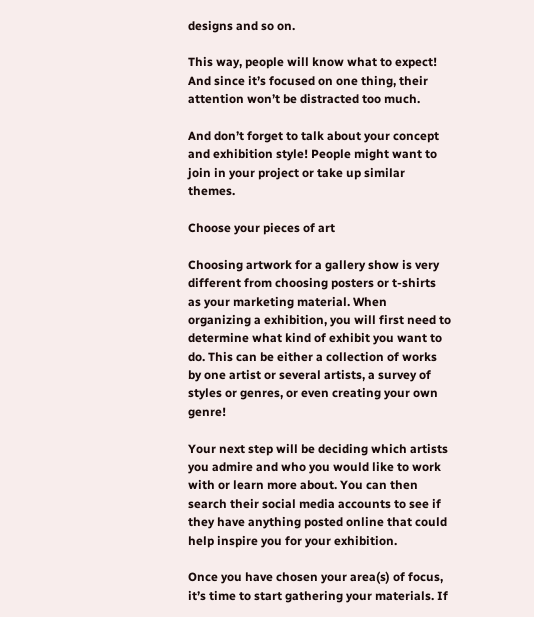designs and so on.

This way, people will know what to expect! And since it’s focused on one thing, their attention won’t be distracted too much.

And don’t forget to talk about your concept and exhibition style! People might want to join in your project or take up similar themes.

Choose your pieces of art

Choosing artwork for a gallery show is very different from choosing posters or t-shirts as your marketing material. When organizing a exhibition, you will first need to determine what kind of exhibit you want to do. This can be either a collection of works by one artist or several artists, a survey of styles or genres, or even creating your own genre!

Your next step will be deciding which artists you admire and who you would like to work with or learn more about. You can then search their social media accounts to see if they have anything posted online that could help inspire you for your exhibition.

Once you have chosen your area(s) of focus, it’s time to start gathering your materials. If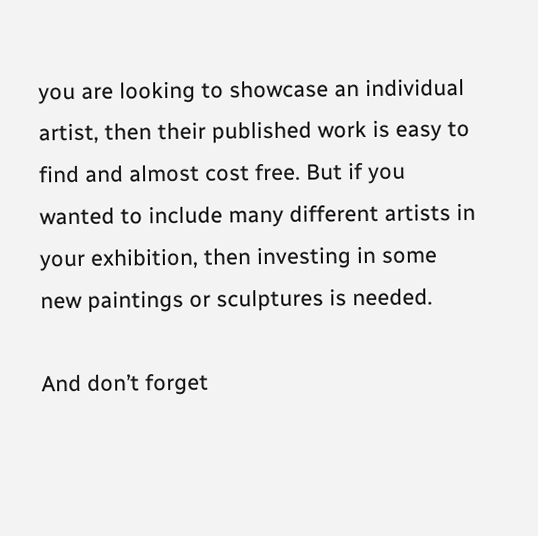you are looking to showcase an individual artist, then their published work is easy to find and almost cost free. But if you wanted to include many different artists in your exhibition, then investing in some new paintings or sculptures is needed.

And don’t forget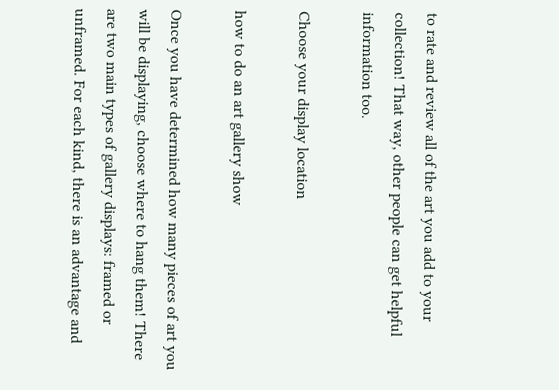to rate and review all of the art you add to your collection! That way, other people can get helpful information too.

Choose your display location

how to do an art gallery show

Once you have determined how many pieces of art you will be displaying, choose where to hang them! There are two main types of gallery displays: framed or unframed. For each kind, there is an advantage and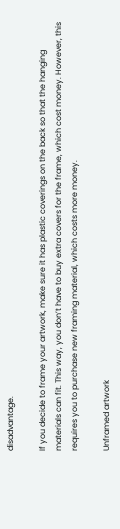disadvantage.

If you decide to frame your artwork, make sure it has plastic coverings on the back so that the hanging materials can fit. This way, you don’t have to buy extra covers for the frame, which cost money. However, this requires you to purchase new framing material, which costs more money.

Unframed artwork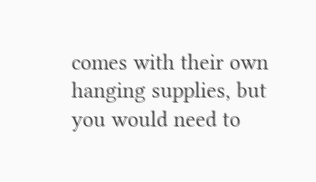comes with their own hanging supplies, but you would need to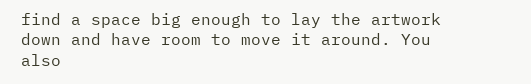find a space big enough to lay the artwork down and have room to move it around. You also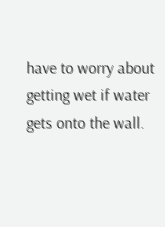have to worry about getting wet if water gets onto the wall.